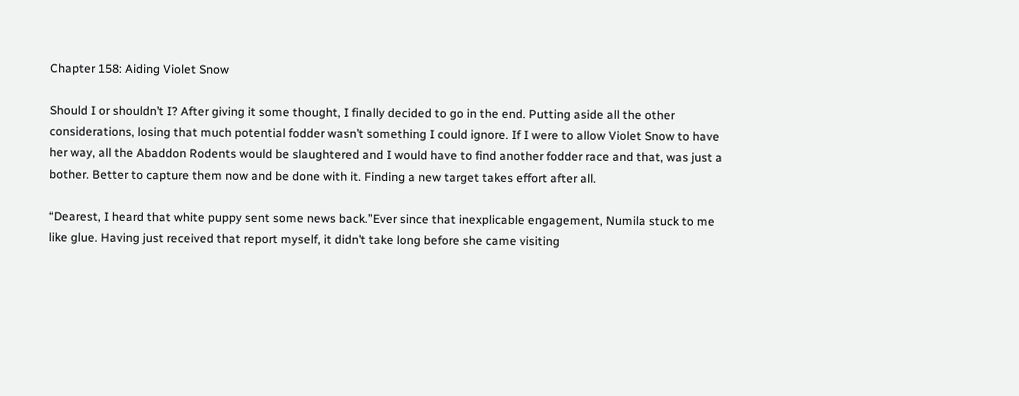Chapter 158: Aiding Violet Snow

Should I or shouldn’t I? After giving it some thought, I finally decided to go in the end. Putting aside all the other considerations, losing that much potential fodder wasn’t something I could ignore. If I were to allow Violet Snow to have her way, all the Abaddon Rodents would be slaughtered and I would have to find another fodder race and that, was just a bother. Better to capture them now and be done with it. Finding a new target takes effort after all.

“Dearest, I heard that white puppy sent some news back.”Ever since that inexplicable engagement, Numila stuck to me like glue. Having just received that report myself, it didn’t take long before she came visiting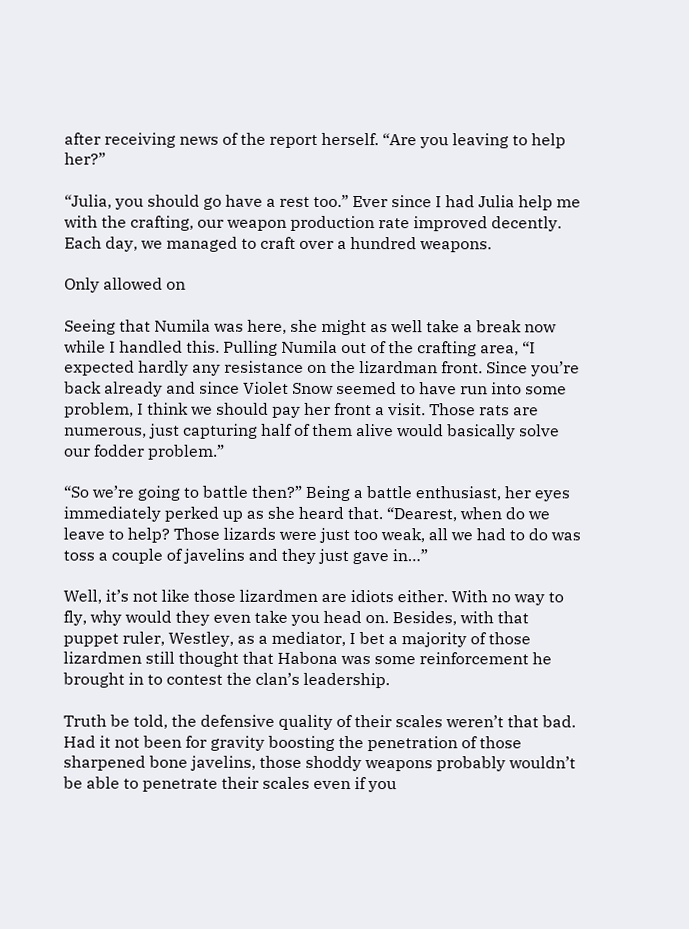after receiving news of the report herself. “Are you leaving to help her?”

“Julia, you should go have a rest too.” Ever since I had Julia help me with the crafting, our weapon production rate improved decently. Each day, we managed to craft over a hundred weapons.

Only allowed on

Seeing that Numila was here, she might as well take a break now while I handled this. Pulling Numila out of the crafting area, “I expected hardly any resistance on the lizardman front. Since you’re back already and since Violet Snow seemed to have run into some problem, I think we should pay her front a visit. Those rats are numerous, just capturing half of them alive would basically solve our fodder problem.”

“So we’re going to battle then?” Being a battle enthusiast, her eyes immediately perked up as she heard that. “Dearest, when do we leave to help? Those lizards were just too weak, all we had to do was toss a couple of javelins and they just gave in…”

Well, it’s not like those lizardmen are idiots either. With no way to fly, why would they even take you head on. Besides, with that puppet ruler, Westley, as a mediator, I bet a majority of those lizardmen still thought that Habona was some reinforcement he brought in to contest the clan’s leadership.

Truth be told, the defensive quality of their scales weren’t that bad. Had it not been for gravity boosting the penetration of those sharpened bone javelins, those shoddy weapons probably wouldn’t be able to penetrate their scales even if you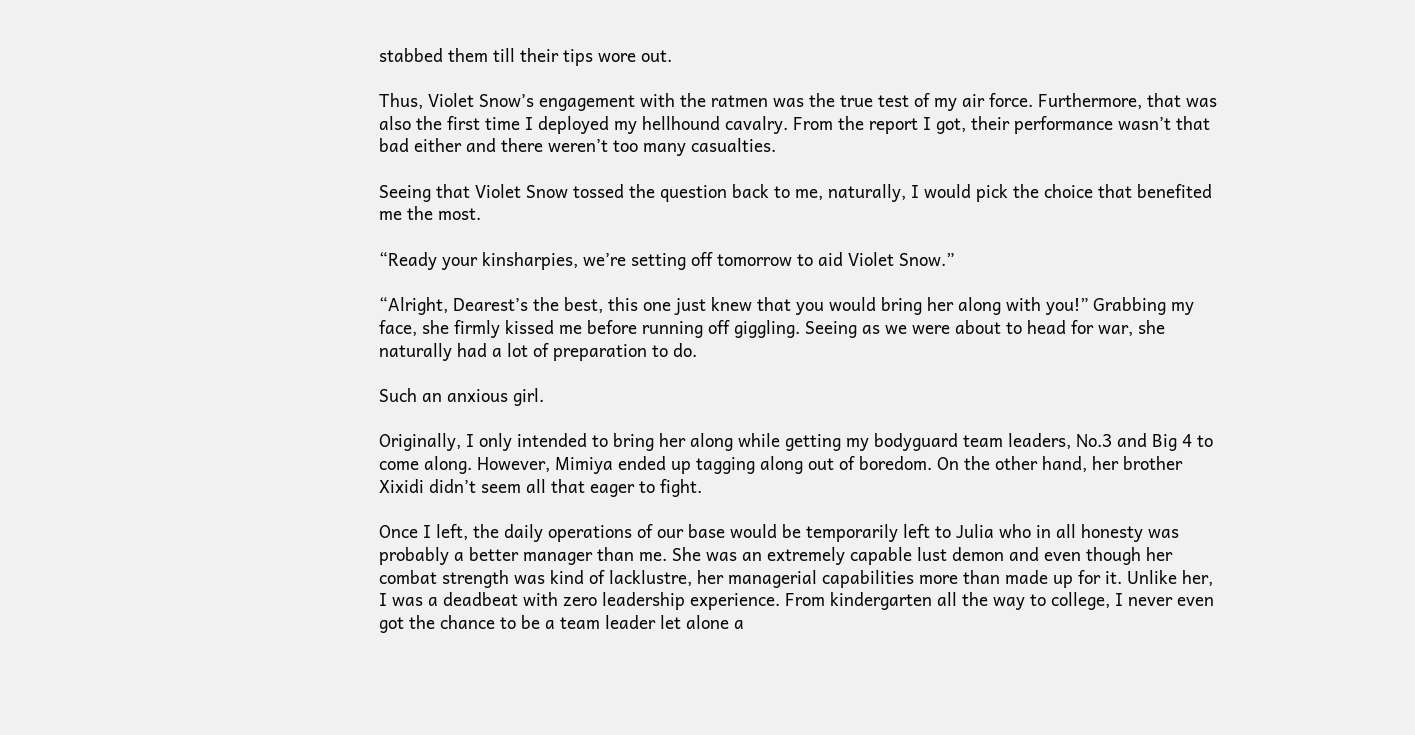stabbed them till their tips wore out.

Thus, Violet Snow’s engagement with the ratmen was the true test of my air force. Furthermore, that was also the first time I deployed my hellhound cavalry. From the report I got, their performance wasn’t that bad either and there weren’t too many casualties.

Seeing that Violet Snow tossed the question back to me, naturally, I would pick the choice that benefited me the most.

“Ready your kinsharpies, we’re setting off tomorrow to aid Violet Snow.”

“Alright, Dearest’s the best, this one just knew that you would bring her along with you!” Grabbing my face, she firmly kissed me before running off giggling. Seeing as we were about to head for war, she naturally had a lot of preparation to do.

Such an anxious girl.

Originally, I only intended to bring her along while getting my bodyguard team leaders, No.3 and Big 4 to come along. However, Mimiya ended up tagging along out of boredom. On the other hand, her brother Xixidi didn’t seem all that eager to fight.

Once I left, the daily operations of our base would be temporarily left to Julia who in all honesty was probably a better manager than me. She was an extremely capable lust demon and even though her combat strength was kind of lacklustre, her managerial capabilities more than made up for it. Unlike her, I was a deadbeat with zero leadership experience. From kindergarten all the way to college, I never even got the chance to be a team leader let alone a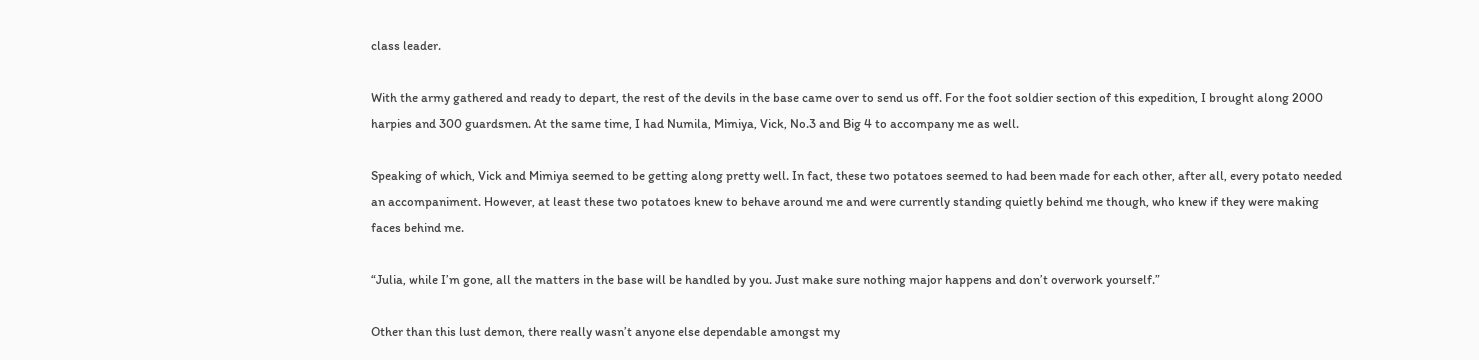class leader.

With the army gathered and ready to depart, the rest of the devils in the base came over to send us off. For the foot soldier section of this expedition, I brought along 2000 harpies and 300 guardsmen. At the same time, I had Numila, Mimiya, Vick, No.3 and Big 4 to accompany me as well.

Speaking of which, Vick and Mimiya seemed to be getting along pretty well. In fact, these two potatoes seemed to had been made for each other, after all, every potato needed an accompaniment. However, at least these two potatoes knew to behave around me and were currently standing quietly behind me though, who knew if they were making faces behind me.

“Julia, while I’m gone, all the matters in the base will be handled by you. Just make sure nothing major happens and don’t overwork yourself.”

Other than this lust demon, there really wasn’t anyone else dependable amongst my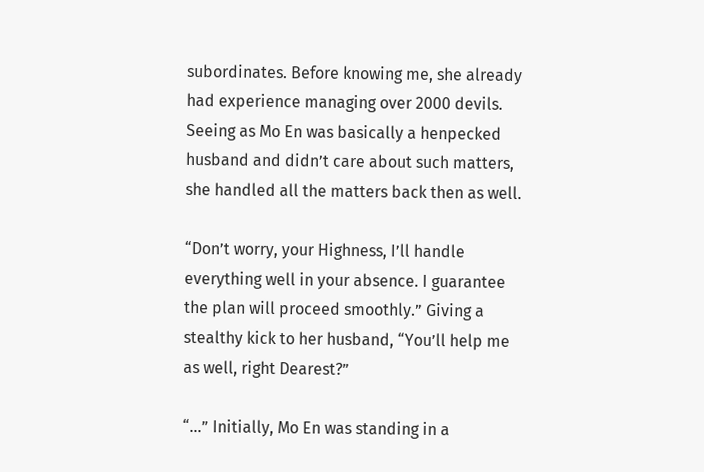subordinates. Before knowing me, she already had experience managing over 2000 devils. Seeing as Mo En was basically a henpecked husband and didn’t care about such matters, she handled all the matters back then as well.

“Don’t worry, your Highness, I’ll handle everything well in your absence. I guarantee the plan will proceed smoothly.” Giving a stealthy kick to her husband, “You’ll help me as well, right Dearest?”

“…” Initially, Mo En was standing in a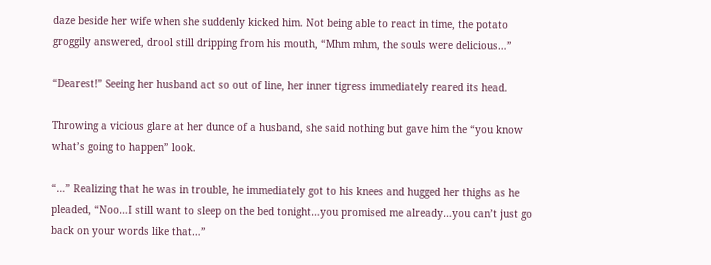daze beside her wife when she suddenly kicked him. Not being able to react in time, the potato groggily answered, drool still dripping from his mouth, “Mhm mhm, the souls were delicious…”

“Dearest!” Seeing her husband act so out of line, her inner tigress immediately reared its head.

Throwing a vicious glare at her dunce of a husband, she said nothing but gave him the “you know what’s going to happen” look.

“…” Realizing that he was in trouble, he immediately got to his knees and hugged her thighs as he pleaded, “Noo…I still want to sleep on the bed tonight…you promised me already…you can’t just go back on your words like that…”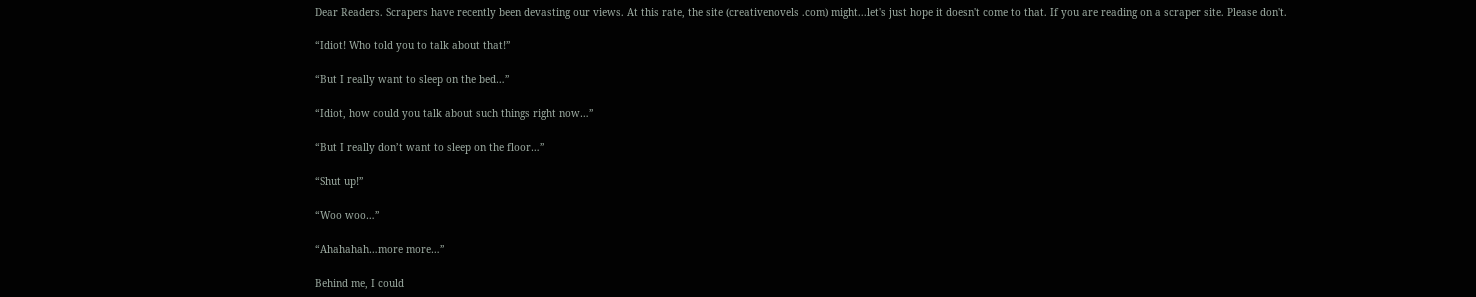Dear Readers. Scrapers have recently been devasting our views. At this rate, the site (creativenovels .com) might...let's just hope it doesn't come to that. If you are reading on a scraper site. Please don't.

“Idiot! Who told you to talk about that!”

“But I really want to sleep on the bed…”

“Idiot, how could you talk about such things right now…”

“But I really don’t want to sleep on the floor…”

“Shut up!”

“Woo woo…”

“Ahahahah…more more…”

Behind me, I could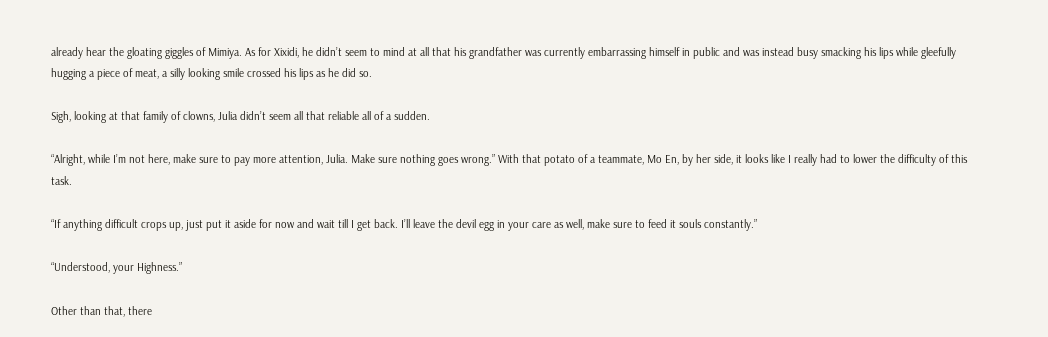already hear the gloating giggles of Mimiya. As for Xixidi, he didn’t seem to mind at all that his grandfather was currently embarrassing himself in public and was instead busy smacking his lips while gleefully hugging a piece of meat, a silly looking smile crossed his lips as he did so.

Sigh, looking at that family of clowns, Julia didn’t seem all that reliable all of a sudden.

“Alright, while I’m not here, make sure to pay more attention, Julia. Make sure nothing goes wrong.” With that potato of a teammate, Mo En, by her side, it looks like I really had to lower the difficulty of this task.

“If anything difficult crops up, just put it aside for now and wait till I get back. I’ll leave the devil egg in your care as well, make sure to feed it souls constantly.”

“Understood, your Highness.”

Other than that, there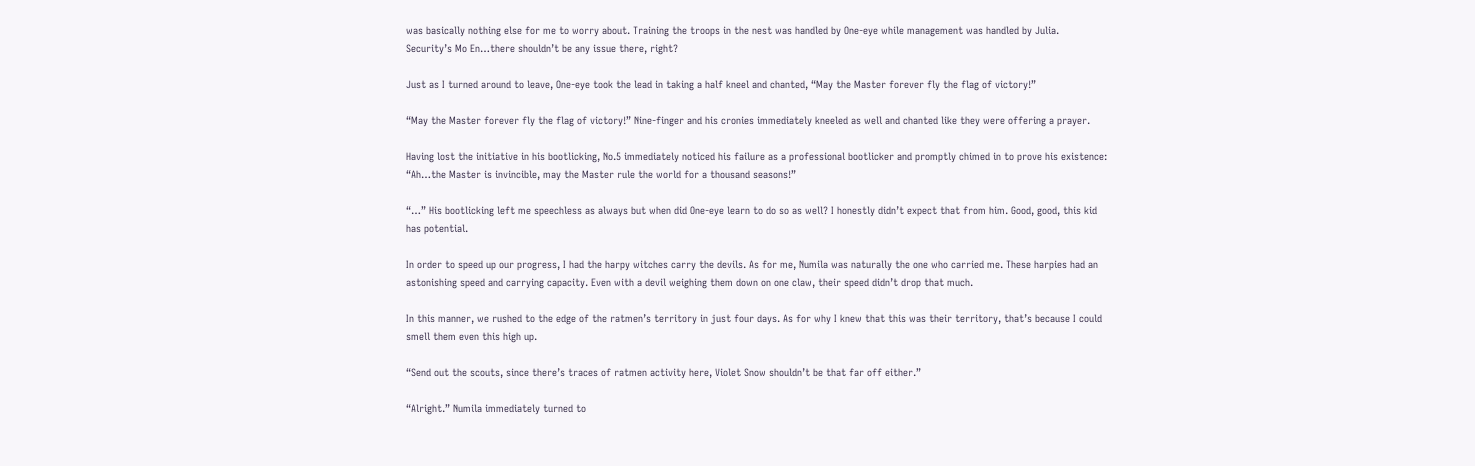was basically nothing else for me to worry about. Training the troops in the nest was handled by One-eye while management was handled by Julia. Security’s Mo En…there shouldn’t be any issue there, right?

Just as I turned around to leave, One-eye took the lead in taking a half kneel and chanted, “May the Master forever fly the flag of victory!”

“May the Master forever fly the flag of victory!” Nine-finger and his cronies immediately kneeled as well and chanted like they were offering a prayer.

Having lost the initiative in his bootlicking, No.5 immediately noticed his failure as a professional bootlicker and promptly chimed in to prove his existence: “Ah…the Master is invincible, may the Master rule the world for a thousand seasons!”

“…” His bootlicking left me speechless as always but when did One-eye learn to do so as well? I honestly didn’t expect that from him. Good, good, this kid has potential.

In order to speed up our progress, I had the harpy witches carry the devils. As for me, Numila was naturally the one who carried me. These harpies had an astonishing speed and carrying capacity. Even with a devil weighing them down on one claw, their speed didn’t drop that much.

In this manner, we rushed to the edge of the ratmen’s territory in just four days. As for why I knew that this was their territory, that’s because I could smell them even this high up.

“Send out the scouts, since there’s traces of ratmen activity here, Violet Snow shouldn’t be that far off either.”

“Alright.” Numila immediately turned to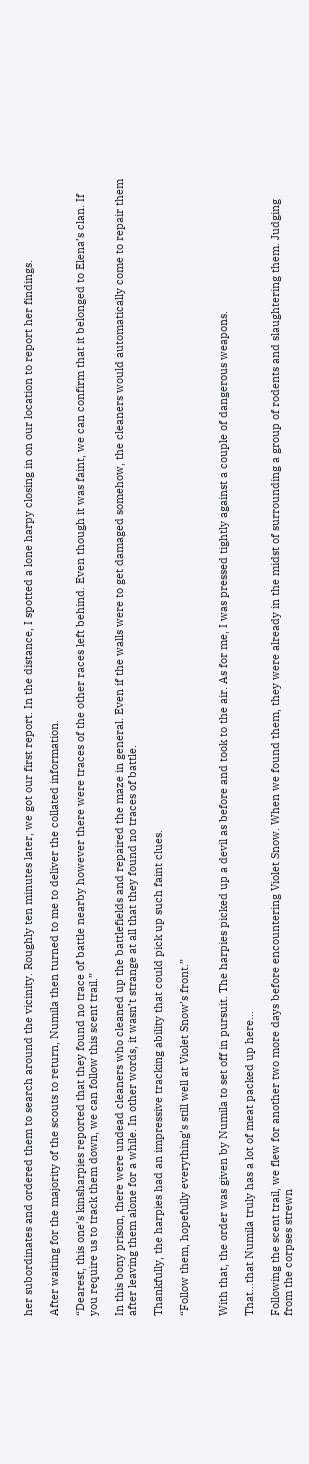her subordinates and ordered them to search around the vicinity. Roughly ten minutes later, we got our first report. In the distance, I spotted a lone harpy closing in on our location to report her findings.

After waiting for the majority of the scouts to return, Numila then turned to me to deliver the collated information.

“Dearest, this one’s kinsharpies reported that they found no trace of battle nearby however there were traces of the other races left behind. Even though it was faint, we can confirm that it belonged to Elena’s clan. If you require us to track them down, we can follow this scent trail.”

In this bony prison, there were undead cleaners who cleaned up the battlefields and repaired the maze in general. Even if the walls were to get damaged somehow, the cleaners would automatically come to repair them after leaving them alone for a while. In other words, it wasn’t strange at all that they found no traces of battle.

Thankfully, the harpies had an impressive tracking ability that could pick up such faint clues.

“Follow them, hopefully everything’s still well at Violet Snow’s front.”


With that, the order was given by Numila to set off in pursuit. The harpies picked up a devil as before and took to the air. As for me, I was pressed tightly against a couple of dangerous weapons.

That…that Numila truly has a lot of meat packed up here…

Following the scent trail, we flew for another two more days before encountering Violet Snow. When we found them, they were already in the midst of surrounding a group of rodents and slaughtering them. Judging from the corpses strewn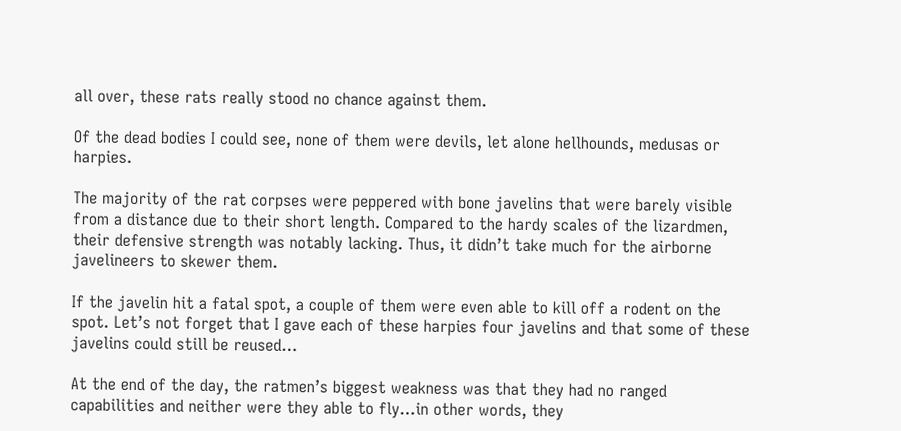all over, these rats really stood no chance against them.

Of the dead bodies I could see, none of them were devils, let alone hellhounds, medusas or harpies.

The majority of the rat corpses were peppered with bone javelins that were barely visible from a distance due to their short length. Compared to the hardy scales of the lizardmen, their defensive strength was notably lacking. Thus, it didn’t take much for the airborne javelineers to skewer them.

If the javelin hit a fatal spot, a couple of them were even able to kill off a rodent on the spot. Let’s not forget that I gave each of these harpies four javelins and that some of these javelins could still be reused…

At the end of the day, the ratmen’s biggest weakness was that they had no ranged capabilities and neither were they able to fly…in other words, they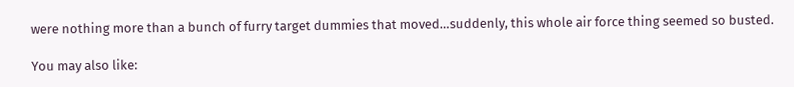were nothing more than a bunch of furry target dummies that moved…suddenly, this whole air force thing seemed so busted.

You may also like: